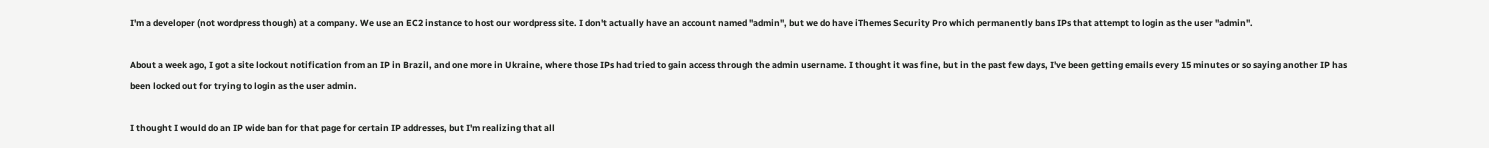I'm a developer (not wordpress though) at a company. We use an EC2 instance to host our wordpress site. I don't actually have an account named "admin", but we do have iThemes Security Pro which permanently bans IPs that attempt to login as the user "admin".

About a week ago, I got a site lockout notification from an IP in Brazil, and one more in Ukraine, where those IPs had tried to gain access through the admin username. I thought it was fine, but in the past few days, I've been getting emails every 15 minutes or so saying another IP has been locked out for trying to login as the user admin.

I thought I would do an IP wide ban for that page for certain IP addresses, but I'm realizing that all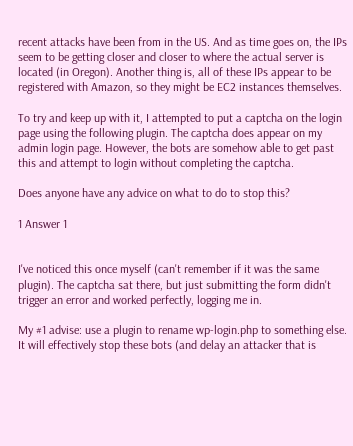recent attacks have been from in the US. And as time goes on, the IPs seem to be getting closer and closer to where the actual server is located (in Oregon). Another thing is, all of these IPs appear to be registered with Amazon, so they might be EC2 instances themselves.

To try and keep up with it, I attempted to put a captcha on the login page using the following plugin. The captcha does appear on my admin login page. However, the bots are somehow able to get past this and attempt to login without completing the captcha.

Does anyone have any advice on what to do to stop this?

1 Answer 1


I've noticed this once myself (can't remember if it was the same plugin). The captcha sat there, but just submitting the form didn't trigger an error and worked perfectly, logging me in.

My #1 advise: use a plugin to rename wp-login.php to something else. It will effectively stop these bots (and delay an attacker that is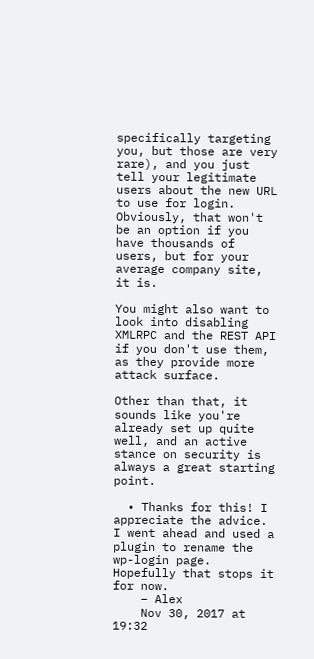specifically targeting you, but those are very rare), and you just tell your legitimate users about the new URL to use for login. Obviously, that won't be an option if you have thousands of users, but for your average company site, it is.

You might also want to look into disabling XMLRPC and the REST API if you don't use them, as they provide more attack surface.

Other than that, it sounds like you're already set up quite well, and an active stance on security is always a great starting point.

  • Thanks for this! I appreciate the advice. I went ahead and used a plugin to rename the wp-login page. Hopefully that stops it for now.
    – Alex
    Nov 30, 2017 at 19:32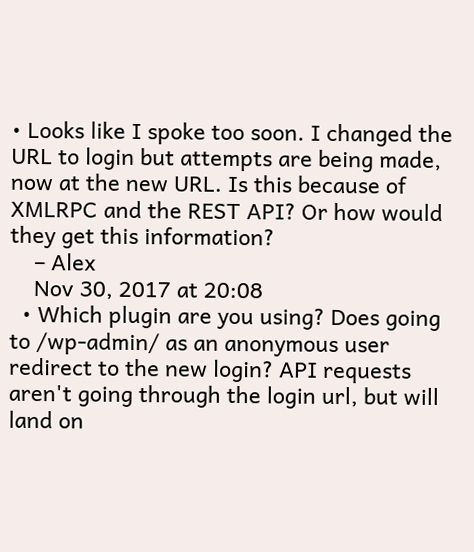• Looks like I spoke too soon. I changed the URL to login but attempts are being made, now at the new URL. Is this because of XMLRPC and the REST API? Or how would they get this information?
    – Alex
    Nov 30, 2017 at 20:08
  • Which plugin are you using? Does going to /wp-admin/ as an anonymous user redirect to the new login? API requests aren't going through the login url, but will land on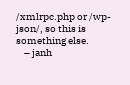/xmlrpc.php or /wp-json/, so this is something else.
    – janh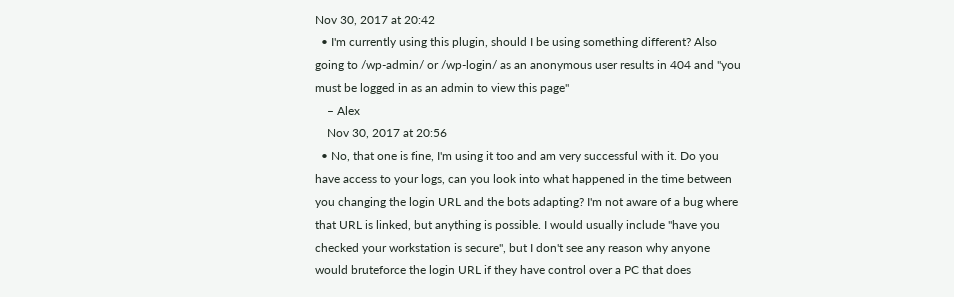Nov 30, 2017 at 20:42
  • I'm currently using this plugin, should I be using something different? Also going to /wp-admin/ or /wp-login/ as an anonymous user results in 404 and "you must be logged in as an admin to view this page"
    – Alex
    Nov 30, 2017 at 20:56
  • No, that one is fine, I'm using it too and am very successful with it. Do you have access to your logs, can you look into what happened in the time between you changing the login URL and the bots adapting? I'm not aware of a bug where that URL is linked, but anything is possible. I would usually include "have you checked your workstation is secure", but I don't see any reason why anyone would bruteforce the login URL if they have control over a PC that does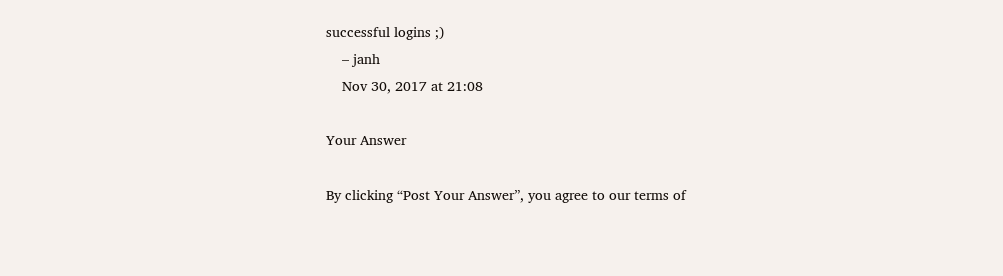successful logins ;)
    – janh
    Nov 30, 2017 at 21:08

Your Answer

By clicking “Post Your Answer”, you agree to our terms of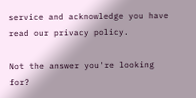service and acknowledge you have read our privacy policy.

Not the answer you're looking for?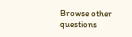Browse other questions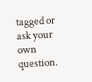tagged or ask your own question.